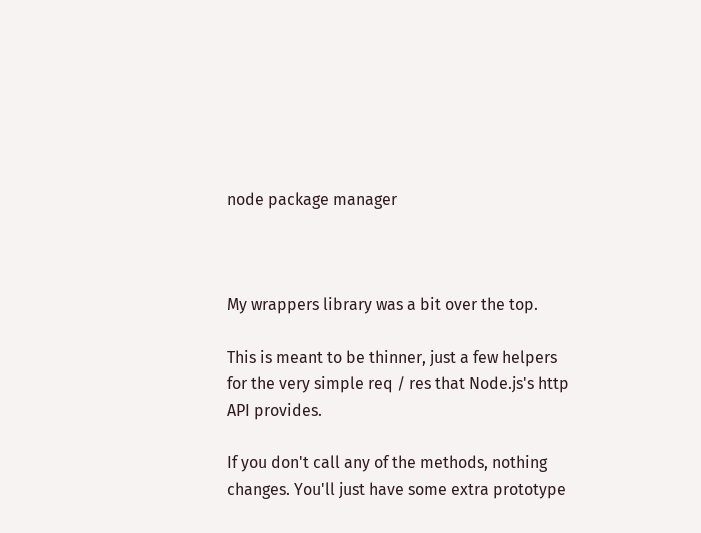node package manager



My wrappers library was a bit over the top.

This is meant to be thinner, just a few helpers for the very simple req / res that Node.js's http API provides.

If you don't call any of the methods, nothing changes. You'll just have some extra prototype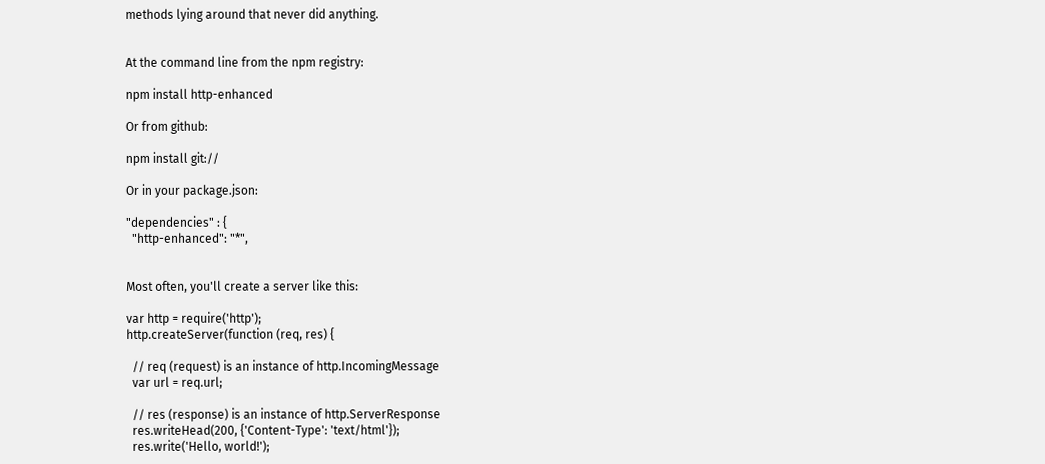methods lying around that never did anything.


At the command line from the npm registry:

npm install http-enhanced

Or from github:

npm install git://

Or in your package.json:

"dependencies" : {
  "http-enhanced": "*",


Most often, you'll create a server like this:

var http = require('http');
http.createServer(function (req, res) {

  // req (request) is an instance of http.IncomingMessage
  var url = req.url;

  // res (response) is an instance of http.ServerResponse
  res.writeHead(200, {'Content-Type': 'text/html'});
  res.write('Hello, world!');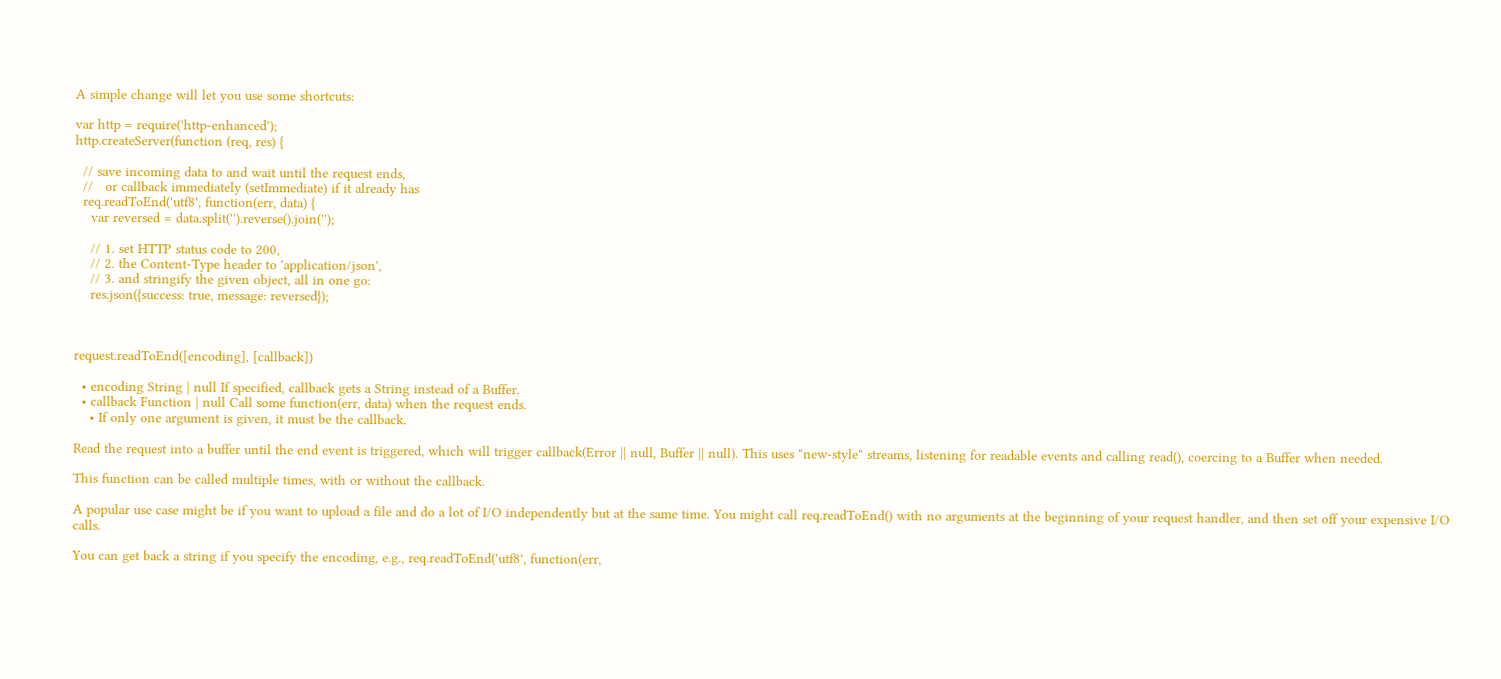A simple change will let you use some shortcuts:

var http = require('http-enhanced');
http.createServer(function (req, res) {

  // save incoming data to and wait until the request ends,
  //   or callback immediately (setImmediate) if it already has
  req.readToEnd('utf8', function(err, data) {
    var reversed = data.split('').reverse().join('');

    // 1. set HTTP status code to 200,
    // 2. the Content-Type header to 'application/json',
    // 3. and stringify the given object, all in one go:
    res.json({success: true, message: reversed});



request.readToEnd([encoding], [callback])

  • encoding String | null If specified, callback gets a String instead of a Buffer.
  • callback Function | null Call some function(err, data) when the request ends.
    • If only one argument is given, it must be the callback.

Read the request into a buffer until the end event is triggered, which will trigger callback(Error || null, Buffer || null). This uses "new-style" streams, listening for readable events and calling read(), coercing to a Buffer when needed.

This function can be called multiple times, with or without the callback.

A popular use case might be if you want to upload a file and do a lot of I/O independently but at the same time. You might call req.readToEnd() with no arguments at the beginning of your request handler, and then set off your expensive I/O calls.

You can get back a string if you specify the encoding, e.g., req.readToEnd('utf8', function(err,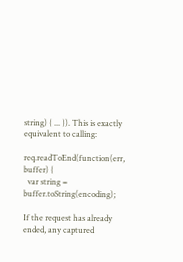string) { ... }). This is exactly equivalent to calling:

req.readToEnd(function(err, buffer) {
  var string = buffer.toString(encoding);

If the request has already ended, any captured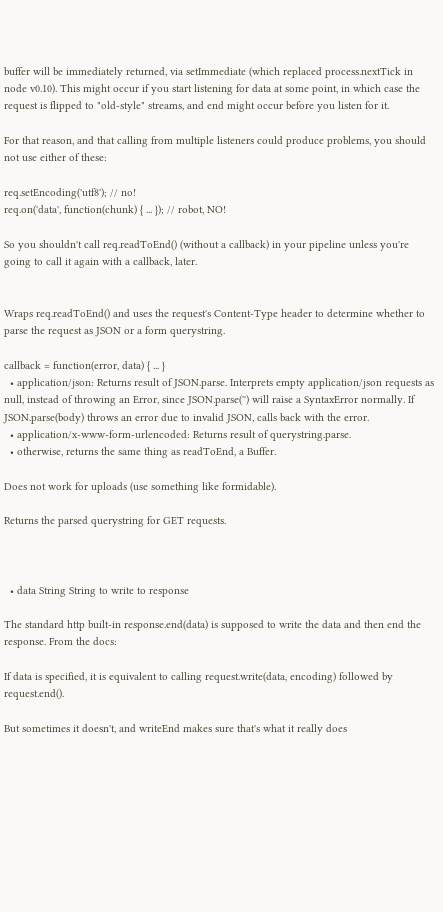buffer will be immediately returned, via setImmediate (which replaced process.nextTick in node v0.10). This might occur if you start listening for data at some point, in which case the request is flipped to "old-style" streams, and end might occur before you listen for it.

For that reason, and that calling from multiple listeners could produce problems, you should not use either of these:

req.setEncoding('utf8'); // no!
req.on('data', function(chunk) { ... }); // robot, NO!

So you shouldn't call req.readToEnd() (without a callback) in your pipeline unless you're going to call it again with a callback, later.


Wraps req.readToEnd() and uses the request's Content-Type header to determine whether to parse the request as JSON or a form querystring.

callback = function(error, data) { ... }
  • application/json: Returns result of JSON.parse. Interprets empty application/json requests as null, instead of throwing an Error, since JSON.parse('') will raise a SyntaxError normally. If JSON.parse(body) throws an error due to invalid JSON, calls back with the error.
  • application/x-www-form-urlencoded: Returns result of querystring.parse.
  • otherwise, returns the same thing as readToEnd, a Buffer.

Does not work for uploads (use something like formidable).

Returns the parsed querystring for GET requests.



  • data String String to write to response

The standard http built-in response.end(data) is supposed to write the data and then end the response. From the docs:

If data is specified, it is equivalent to calling request.write(data, encoding) followed by request.end().

But sometimes it doesn't, and writeEnd makes sure that's what it really does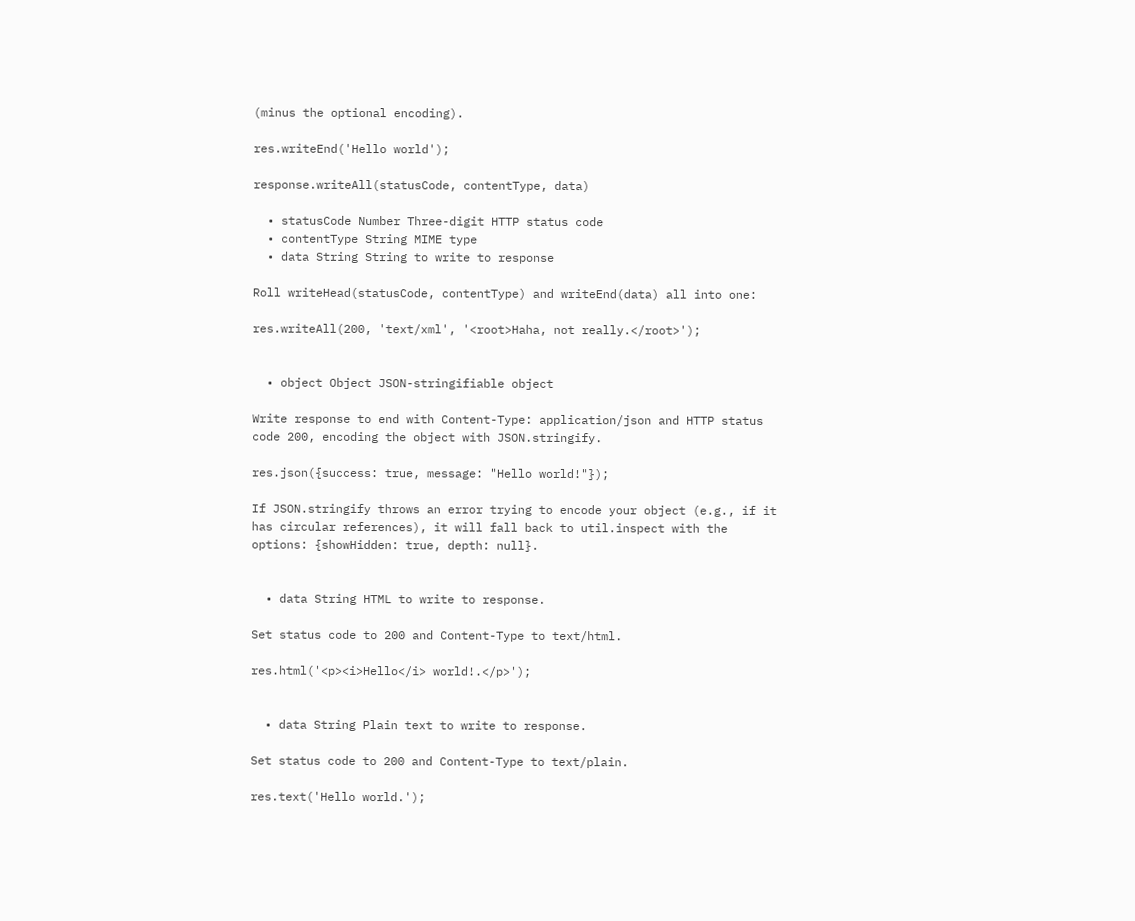(minus the optional encoding).

res.writeEnd('Hello world');

response.writeAll(statusCode, contentType, data)

  • statusCode Number Three-digit HTTP status code
  • contentType String MIME type
  • data String String to write to response

Roll writeHead(statusCode, contentType) and writeEnd(data) all into one:

res.writeAll(200, 'text/xml', '<root>Haha, not really.</root>');


  • object Object JSON-stringifiable object

Write response to end with Content-Type: application/json and HTTP status code 200, encoding the object with JSON.stringify.

res.json({success: true, message: "Hello world!"});

If JSON.stringify throws an error trying to encode your object (e.g., if it has circular references), it will fall back to util.inspect with the options: {showHidden: true, depth: null}.


  • data String HTML to write to response.

Set status code to 200 and Content-Type to text/html.

res.html('<p><i>Hello</i> world!.</p>');


  • data String Plain text to write to response.

Set status code to 200 and Content-Type to text/plain.

res.text('Hello world.');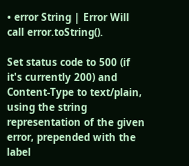• error String | Error Will call error.toString().

Set status code to 500 (if it's currently 200) and Content-Type to text/plain, using the string representation of the given error, prepended with the label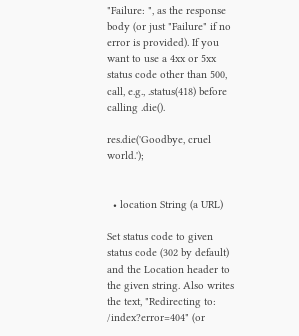"Failure: ", as the response body (or just "Failure" if no error is provided). If you want to use a 4xx or 5xx status code other than 500, call, e.g., .status(418) before calling .die().

res.die('Goodbye, cruel world.');


  • location String (a URL)

Set status code to given status code (302 by default) and the Location header to the given string. Also writes the text, "Redirecting to: /index?error=404" (or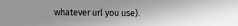whatever url you use).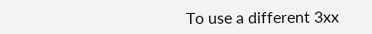To use a different 3xx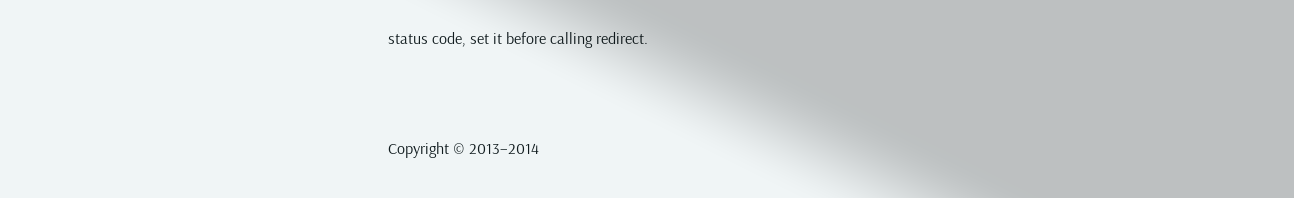status code, set it before calling redirect.



Copyright © 2013–2014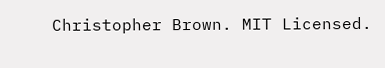Christopher Brown. MIT Licensed.